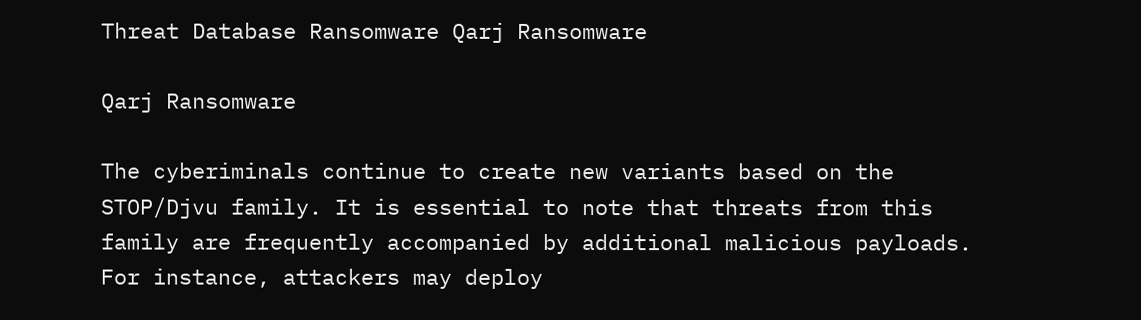Threat Database Ransomware Qarj Ransomware

Qarj Ransomware

The cyberiminals continue to create new variants based on the STOP/Djvu family. It is essential to note that threats from this family are frequently accompanied by additional malicious payloads. For instance, attackers may deploy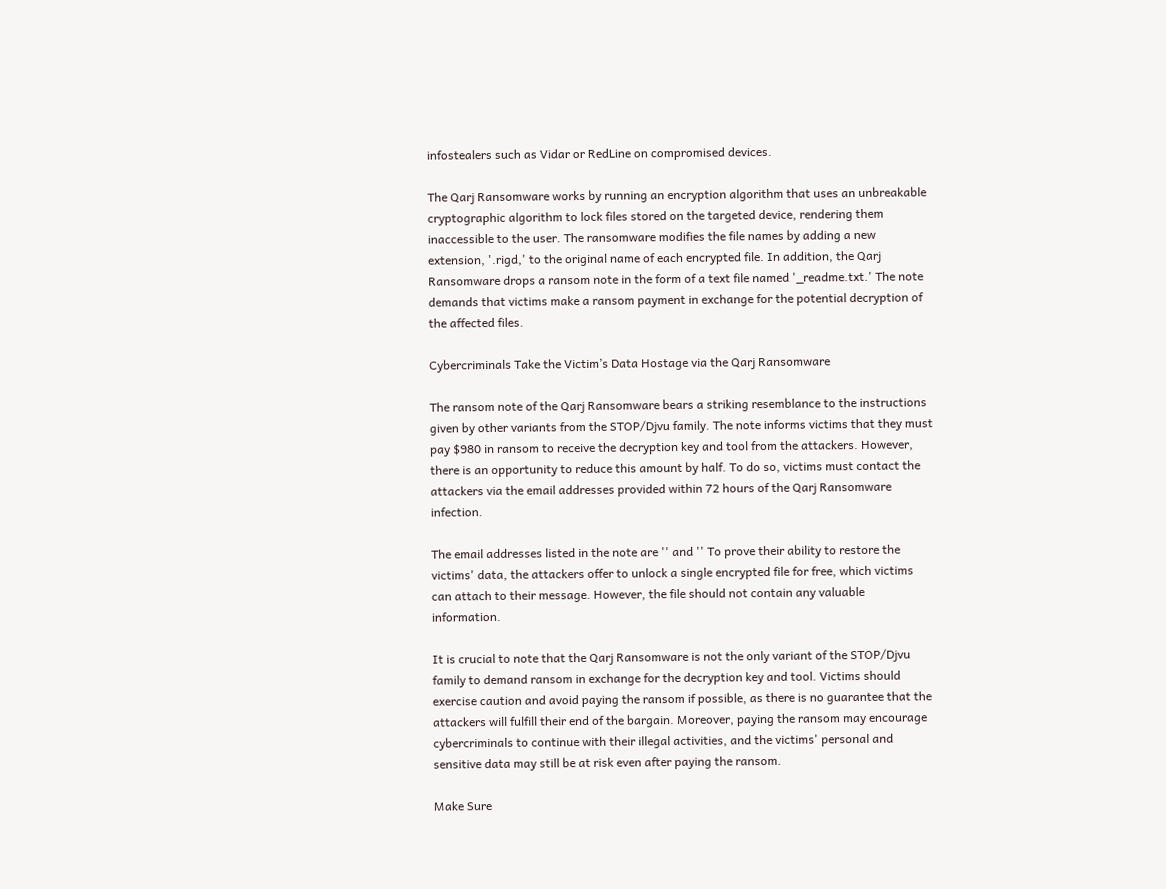infostealers such as Vidar or RedLine on compromised devices.

The Qarj Ransomware works by running an encryption algorithm that uses an unbreakable cryptographic algorithm to lock files stored on the targeted device, rendering them inaccessible to the user. The ransomware modifies the file names by adding a new extension, '.rigd,' to the original name of each encrypted file. In addition, the Qarj Ransomware drops a ransom note in the form of a text file named '_readme.txt.' The note demands that victims make a ransom payment in exchange for the potential decryption of the affected files.

Cybercriminals Take the Victim’s Data Hostage via the Qarj Ransomware

The ransom note of the Qarj Ransomware bears a striking resemblance to the instructions given by other variants from the STOP/Djvu family. The note informs victims that they must pay $980 in ransom to receive the decryption key and tool from the attackers. However, there is an opportunity to reduce this amount by half. To do so, victims must contact the attackers via the email addresses provided within 72 hours of the Qarj Ransomware infection.

The email addresses listed in the note are '' and '' To prove their ability to restore the victims' data, the attackers offer to unlock a single encrypted file for free, which victims can attach to their message. However, the file should not contain any valuable information.

It is crucial to note that the Qarj Ransomware is not the only variant of the STOP/Djvu family to demand ransom in exchange for the decryption key and tool. Victims should exercise caution and avoid paying the ransom if possible, as there is no guarantee that the attackers will fulfill their end of the bargain. Moreover, paying the ransom may encourage cybercriminals to continue with their illegal activities, and the victims' personal and sensitive data may still be at risk even after paying the ransom.

Make Sure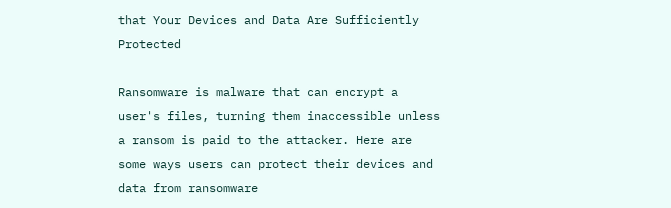that Your Devices and Data Are Sufficiently Protected

Ransomware is malware that can encrypt a user's files, turning them inaccessible unless a ransom is paid to the attacker. Here are some ways users can protect their devices and data from ransomware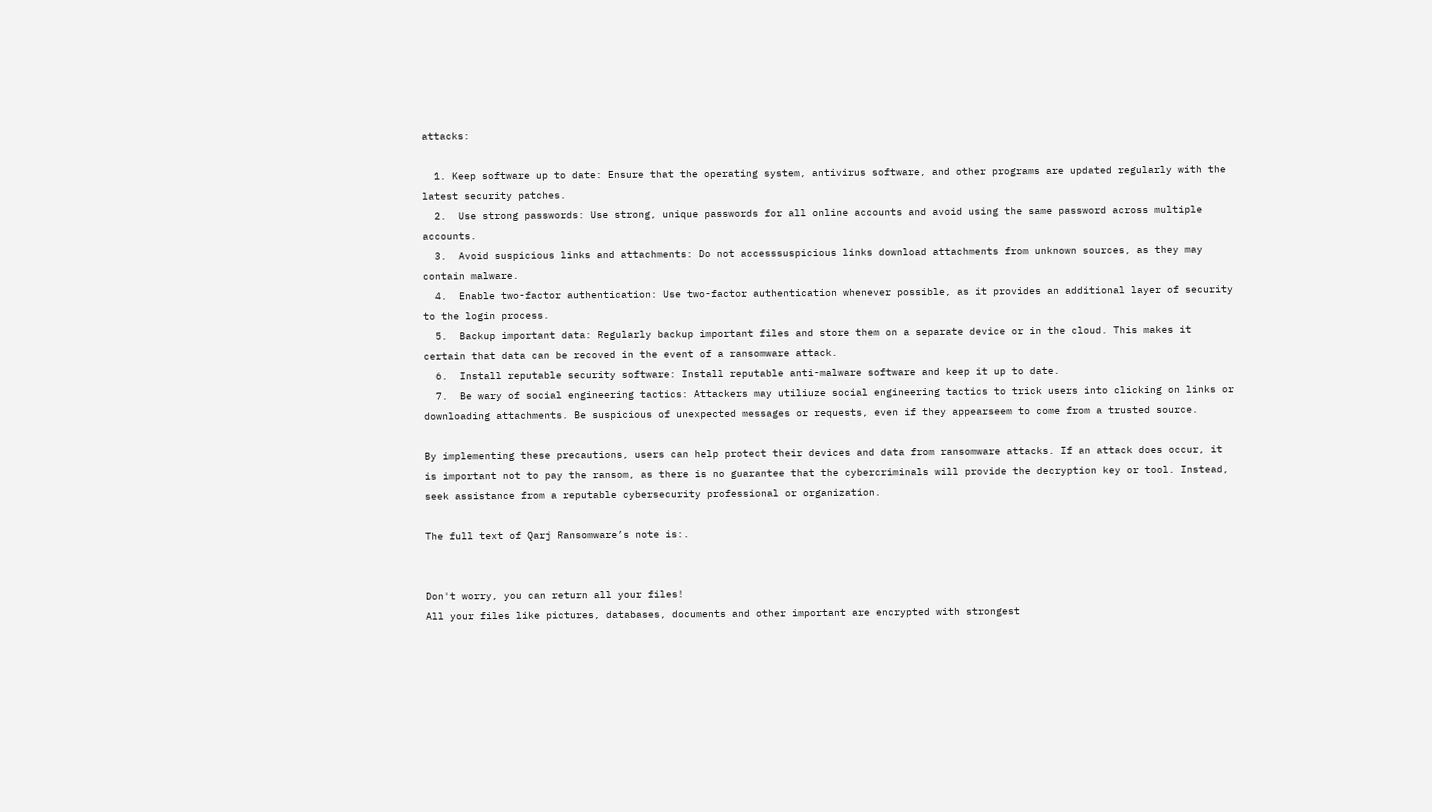attacks:

  1. Keep software up to date: Ensure that the operating system, antivirus software, and other programs are updated regularly with the latest security patches.
  2.  Use strong passwords: Use strong, unique passwords for all online accounts and avoid using the same password across multiple accounts.
  3.  Avoid suspicious links and attachments: Do not accesssuspicious links download attachments from unknown sources, as they may contain malware.
  4.  Enable two-factor authentication: Use two-factor authentication whenever possible, as it provides an additional layer of security to the login process.
  5.  Backup important data: Regularly backup important files and store them on a separate device or in the cloud. This makes it certain that data can be recoved in the event of a ransomware attack.
  6.  Install reputable security software: Install reputable anti-malware software and keep it up to date.
  7.  Be wary of social engineering tactics: Attackers may utiliuze social engineering tactics to trick users into clicking on links or downloading attachments. Be suspicious of unexpected messages or requests, even if they appearseem to come from a trusted source.

By implementing these precautions, users can help protect their devices and data from ransomware attacks. If an attack does occur, it is important not to pay the ransom, as there is no guarantee that the cybercriminals will provide the decryption key or tool. Instead, seek assistance from a reputable cybersecurity professional or organization.

The full text of Qarj Ransomware’s note is:.


Don't worry, you can return all your files!
All your files like pictures, databases, documents and other important are encrypted with strongest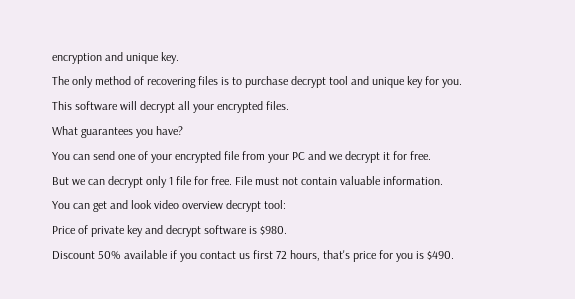encryption and unique key.
The only method of recovering files is to purchase decrypt tool and unique key for you.
This software will decrypt all your encrypted files.
What guarantees you have?
You can send one of your encrypted file from your PC and we decrypt it for free.
But we can decrypt only 1 file for free. File must not contain valuable information.
You can get and look video overview decrypt tool:
Price of private key and decrypt software is $980.
Discount 50% available if you contact us first 72 hours, that's price for you is $490.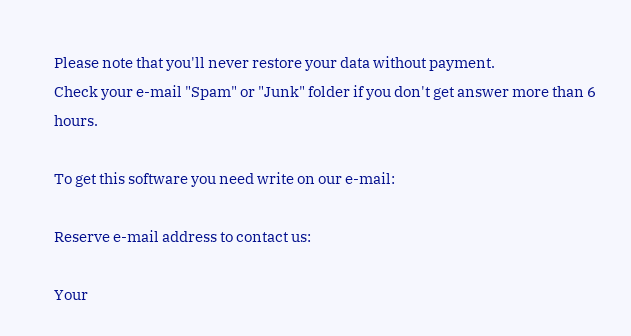Please note that you'll never restore your data without payment.
Check your e-mail "Spam" or "Junk" folder if you don't get answer more than 6 hours.

To get this software you need write on our e-mail:

Reserve e-mail address to contact us:

Your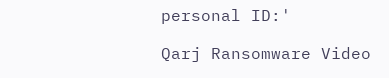personal ID:'

Qarj Ransomware Video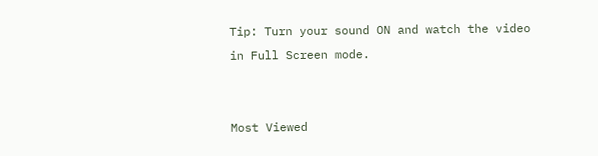Tip: Turn your sound ON and watch the video in Full Screen mode.


Most Viewed